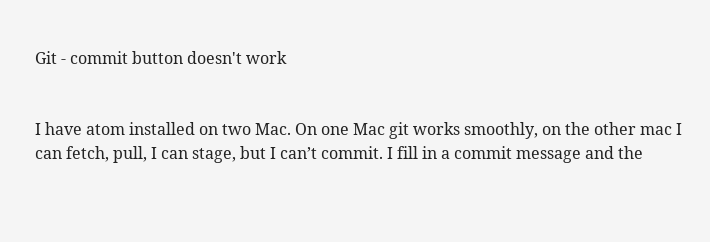Git - commit button doesn't work


I have atom installed on two Mac. On one Mac git works smoothly, on the other mac I can fetch, pull, I can stage, but I can’t commit. I fill in a commit message and the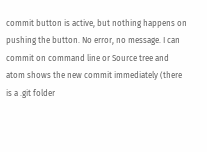commit button is active, but nothing happens on pushing the button. No error, no message. I can commit on command line or Source tree and atom shows the new commit immediately (there is a .git folder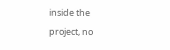inside the project, no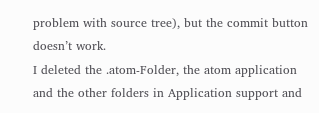problem with source tree), but the commit button doesn’t work.
I deleted the .atom-Folder, the atom application and the other folders in Application support and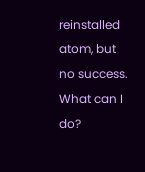reinstalled atom, but no success.
What can I do?